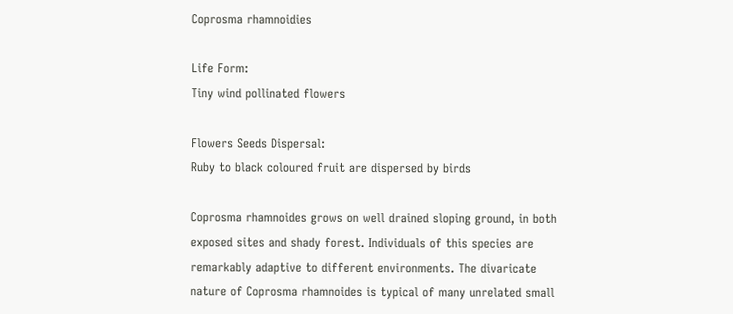Coprosma rhamnoidies

Life Form:
Tiny wind pollinated flowers

Flowers Seeds Dispersal:
Ruby to black coloured fruit are dispersed by birds

Coprosma rhamnoides grows on well drained sloping ground, in both exposed sites and shady forest. Individuals of this species are remarkably adaptive to different environments. The divaricate nature of Coprosma rhamnoides is typical of many unrelated small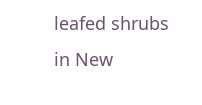leafed shrubs in New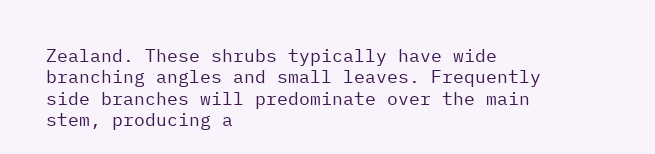Zealand. These shrubs typically have wide branching angles and small leaves. Frequently side branches will predominate over the main stem, producing a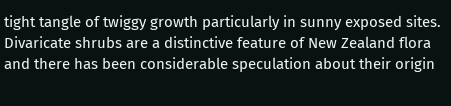tight tangle of twiggy growth particularly in sunny exposed sites. Divaricate shrubs are a distinctive feature of New Zealand flora and there has been considerable speculation about their origin